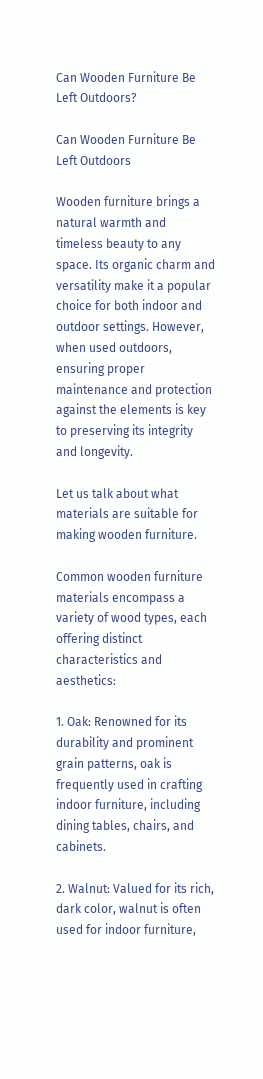Can Wooden Furniture Be Left Outdoors?

Can Wooden Furniture Be Left Outdoors

Wooden furniture brings a natural warmth and timeless beauty to any space. Its organic charm and versatility make it a popular choice for both indoor and outdoor settings. However, when used outdoors, ensuring proper maintenance and protection against the elements is key to preserving its integrity and longevity.

Let us talk about what materials are suitable for making wooden furniture.

Common wooden furniture materials encompass a variety of wood types, each offering distinct characteristics and aesthetics:

1. Oak: Renowned for its durability and prominent grain patterns, oak is frequently used in crafting indoor furniture, including dining tables, chairs, and cabinets.

2. Walnut: Valued for its rich, dark color, walnut is often used for indoor furniture,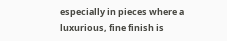especially in pieces where a luxurious, fine finish is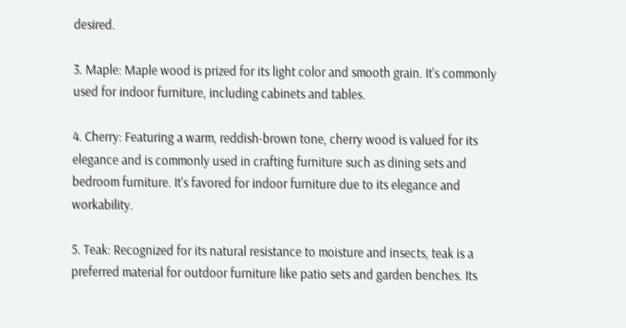desired.

3. Maple: Maple wood is prized for its light color and smooth grain. It's commonly used for indoor furniture, including cabinets and tables.

4. Cherry: Featuring a warm, reddish-brown tone, cherry wood is valued for its elegance and is commonly used in crafting furniture such as dining sets and bedroom furniture. It's favored for indoor furniture due to its elegance and workability.

5. Teak: Recognized for its natural resistance to moisture and insects, teak is a preferred material for outdoor furniture like patio sets and garden benches. Its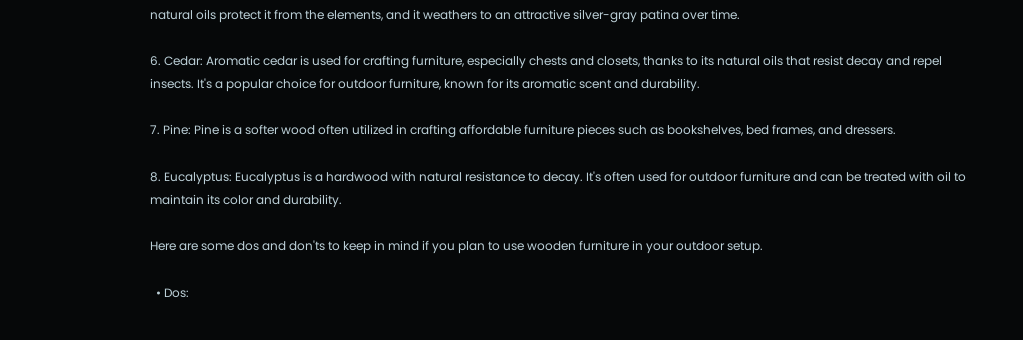natural oils protect it from the elements, and it weathers to an attractive silver-gray patina over time.

6. Cedar: Aromatic cedar is used for crafting furniture, especially chests and closets, thanks to its natural oils that resist decay and repel insects. It's a popular choice for outdoor furniture, known for its aromatic scent and durability.

7. Pine: Pine is a softer wood often utilized in crafting affordable furniture pieces such as bookshelves, bed frames, and dressers.

8. Eucalyptus: Eucalyptus is a hardwood with natural resistance to decay. It's often used for outdoor furniture and can be treated with oil to maintain its color and durability.

Here are some dos and don'ts to keep in mind if you plan to use wooden furniture in your outdoor setup.

  • Dos: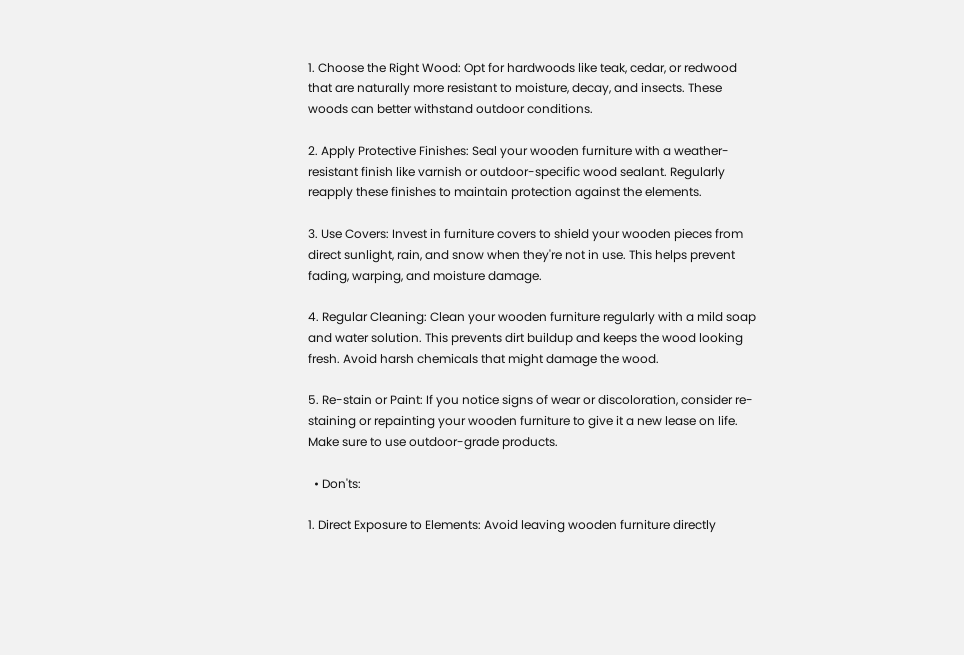1. Choose the Right Wood: Opt for hardwoods like teak, cedar, or redwood that are naturally more resistant to moisture, decay, and insects. These woods can better withstand outdoor conditions.

2. Apply Protective Finishes: Seal your wooden furniture with a weather-resistant finish like varnish or outdoor-specific wood sealant. Regularly reapply these finishes to maintain protection against the elements.

3. Use Covers: Invest in furniture covers to shield your wooden pieces from direct sunlight, rain, and snow when they're not in use. This helps prevent fading, warping, and moisture damage.

4. Regular Cleaning: Clean your wooden furniture regularly with a mild soap and water solution. This prevents dirt buildup and keeps the wood looking fresh. Avoid harsh chemicals that might damage the wood.

5. Re-stain or Paint: If you notice signs of wear or discoloration, consider re-staining or repainting your wooden furniture to give it a new lease on life. Make sure to use outdoor-grade products.

  • Don'ts:

1. Direct Exposure to Elements: Avoid leaving wooden furniture directly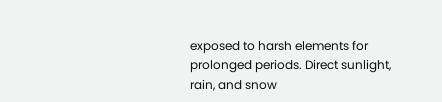exposed to harsh elements for prolonged periods. Direct sunlight, rain, and snow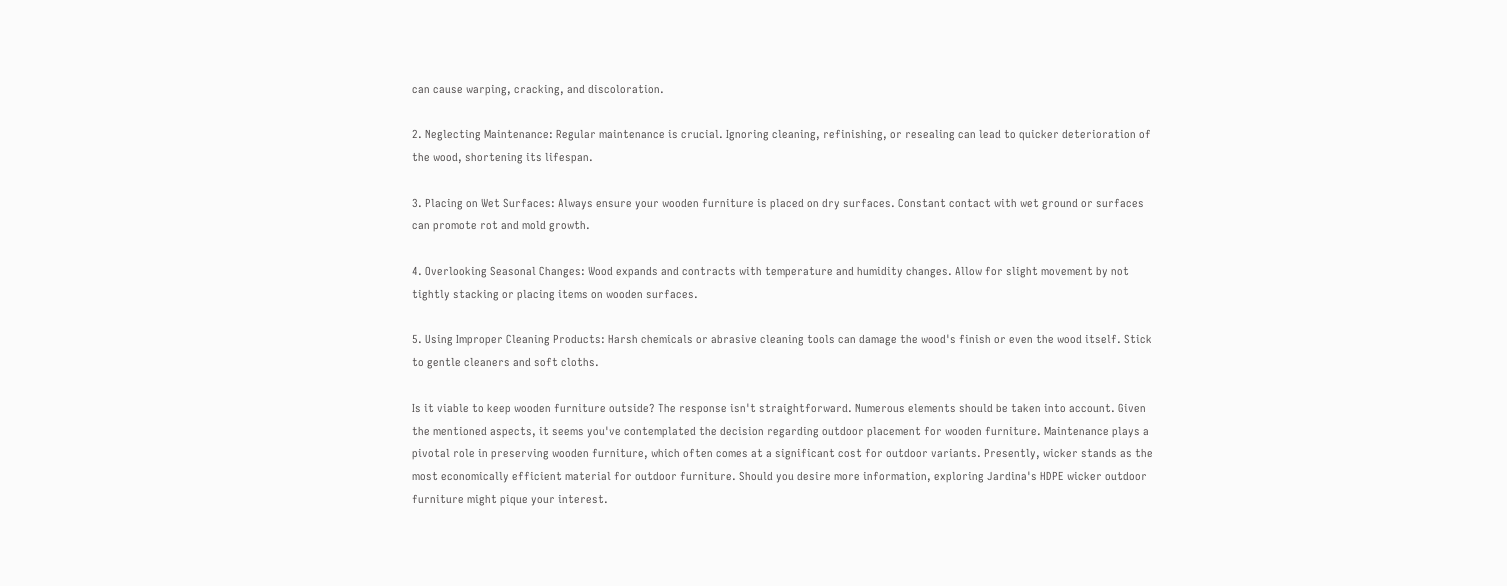can cause warping, cracking, and discoloration.

2. Neglecting Maintenance: Regular maintenance is crucial. Ignoring cleaning, refinishing, or resealing can lead to quicker deterioration of the wood, shortening its lifespan.

3. Placing on Wet Surfaces: Always ensure your wooden furniture is placed on dry surfaces. Constant contact with wet ground or surfaces can promote rot and mold growth.

4. Overlooking Seasonal Changes: Wood expands and contracts with temperature and humidity changes. Allow for slight movement by not tightly stacking or placing items on wooden surfaces.

5. Using Improper Cleaning Products: Harsh chemicals or abrasive cleaning tools can damage the wood's finish or even the wood itself. Stick to gentle cleaners and soft cloths.

Is it viable to keep wooden furniture outside? The response isn't straightforward. Numerous elements should be taken into account. Given the mentioned aspects, it seems you've contemplated the decision regarding outdoor placement for wooden furniture. Maintenance plays a pivotal role in preserving wooden furniture, which often comes at a significant cost for outdoor variants. Presently, wicker stands as the most economically efficient material for outdoor furniture. Should you desire more information, exploring Jardina's HDPE wicker outdoor furniture might pique your interest.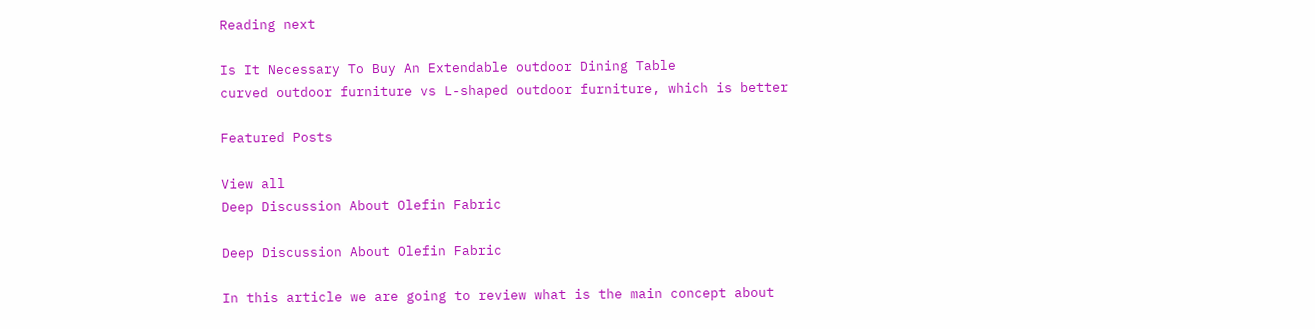Reading next

Is It Necessary To Buy An Extendable outdoor Dining Table
curved outdoor furniture vs L-shaped outdoor furniture, which is better

Featured Posts

View all
Deep Discussion About Olefin Fabric

Deep Discussion About Olefin Fabric

In this article we are going to review what is the main concept about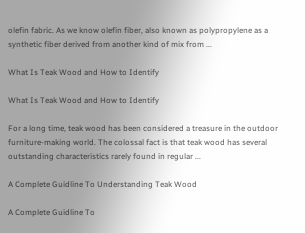olefin fabric. As we know olefin fiber, also known as polypropylene as a synthetic fiber derived from another kind of mix from ...

What Is Teak Wood and How to Identify

What Is Teak Wood and How to Identify

For a long time, teak wood has been considered a treasure in the outdoor furniture-making world. The colossal fact is that teak wood has several outstanding characteristics rarely found in regular ...

A Complete Guidline To Understanding Teak Wood

A Complete Guidline To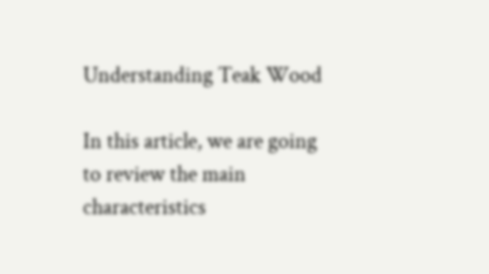Understanding Teak Wood

In this article, we are going to review the main characteristics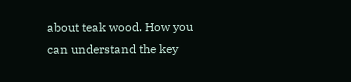about teak wood. How you can understand the key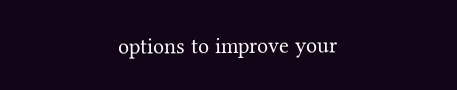options to improve your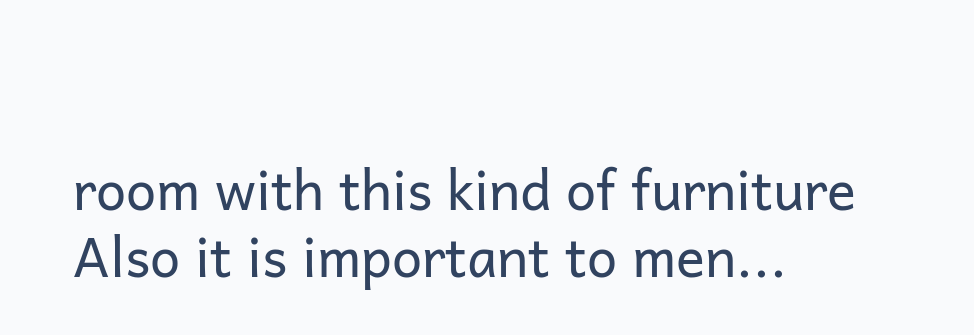room with this kind of furniture Also it is important to men...